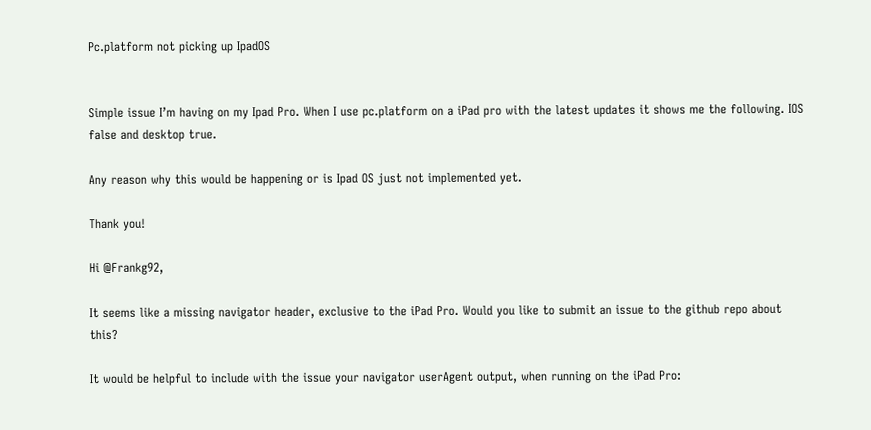Pc.platform not picking up IpadOS


Simple issue I’m having on my Ipad Pro. When I use pc.platform on a iPad pro with the latest updates it shows me the following. IOS false and desktop true.

Any reason why this would be happening or is Ipad OS just not implemented yet.

Thank you!

Hi @Frankg92,

It seems like a missing navigator header, exclusive to the iPad Pro. Would you like to submit an issue to the github repo about this?

It would be helpful to include with the issue your navigator userAgent output, when running on the iPad Pro: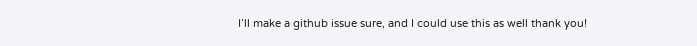I’ll make a github issue sure, and I could use this as well thank you!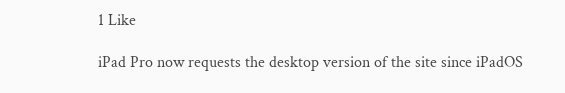1 Like

iPad Pro now requests the desktop version of the site since iPadOS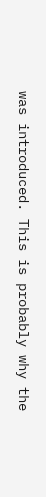was introduced. This is probably why the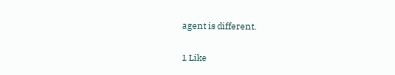agent is different.

1 Like